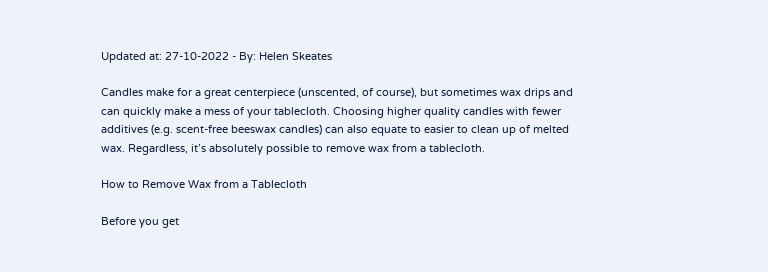Updated at: 27-10-2022 - By: Helen Skeates

Candles make for a great centerpiece (unscented, of course), but sometimes wax drips and can quickly make a mess of your tablecloth. Choosing higher quality candles with fewer additives (e.g. scent-free beeswax candles) can also equate to easier to clean up of melted wax. Regardless, it’s absolutely possible to remove wax from a tablecloth.

How to Remove Wax from a Tablecloth

Before you get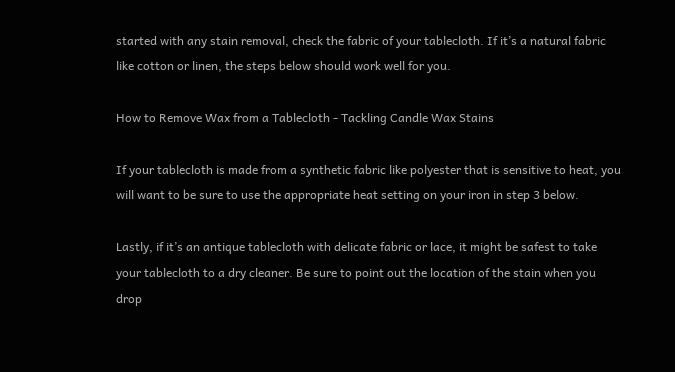started with any stain removal, check the fabric of your tablecloth. If it’s a natural fabric like cotton or linen, the steps below should work well for you.

How to Remove Wax from a Tablecloth - Tackling Candle Wax Stains

If your tablecloth is made from a synthetic fabric like polyester that is sensitive to heat, you will want to be sure to use the appropriate heat setting on your iron in step 3 below.

Lastly, if it’s an antique tablecloth with delicate fabric or lace, it might be safest to take your tablecloth to a dry cleaner. Be sure to point out the location of the stain when you drop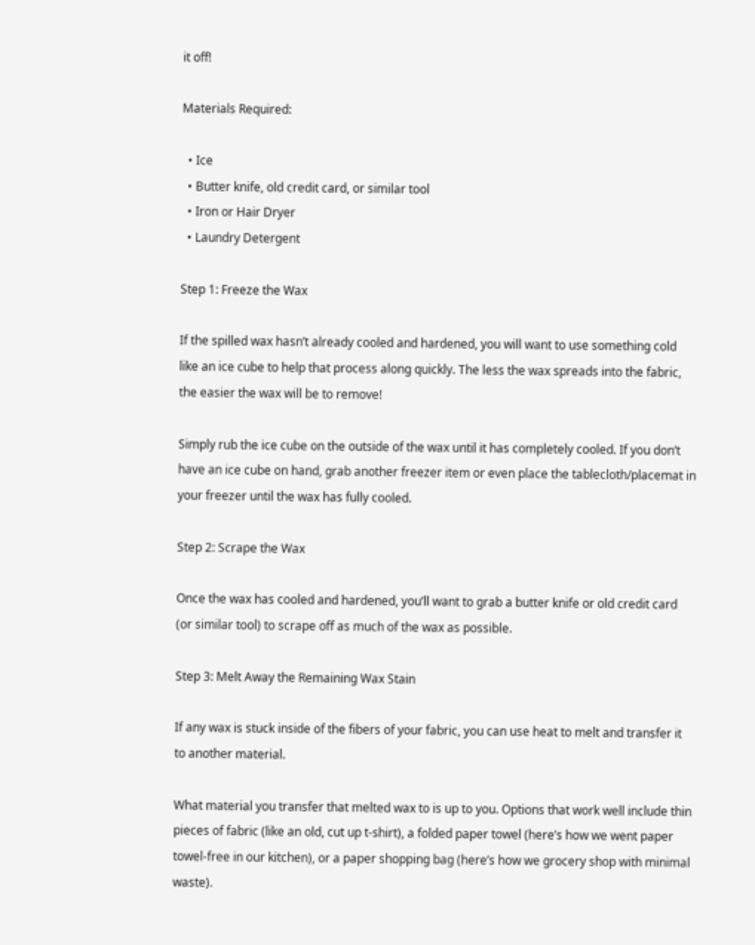it off!

Materials Required:

  • Ice
  • Butter knife, old credit card, or similar tool
  • Iron or Hair Dryer
  • Laundry Detergent

Step 1: Freeze the Wax

If the spilled wax hasn’t already cooled and hardened, you will want to use something cold like an ice cube to help that process along quickly. The less the wax spreads into the fabric, the easier the wax will be to remove!

Simply rub the ice cube on the outside of the wax until it has completely cooled. If you don’t have an ice cube on hand, grab another freezer item or even place the tablecloth/placemat in your freezer until the wax has fully cooled.

Step 2: Scrape the Wax

Once the wax has cooled and hardened, you’ll want to grab a butter knife or old credit card (or similar tool) to scrape off as much of the wax as possible.

Step 3: Melt Away the Remaining Wax Stain

If any wax is stuck inside of the fibers of your fabric, you can use heat to melt and transfer it to another material.

What material you transfer that melted wax to is up to you. Options that work well include thin pieces of fabric (like an old, cut up t-shirt), a folded paper towel (here’s how we went paper towel-free in our kitchen), or a paper shopping bag (here’s how we grocery shop with minimal waste).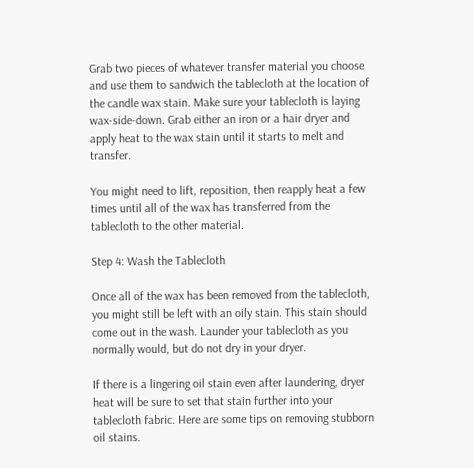Grab two pieces of whatever transfer material you choose and use them to sandwich the tablecloth at the location of the candle wax stain. Make sure your tablecloth is laying wax-side-down. Grab either an iron or a hair dryer and apply heat to the wax stain until it starts to melt and transfer.

You might need to lift, reposition, then reapply heat a few times until all of the wax has transferred from the tablecloth to the other material.

Step 4: Wash the Tablecloth

Once all of the wax has been removed from the tablecloth, you might still be left with an oily stain. This stain should come out in the wash. Launder your tablecloth as you normally would, but do not dry in your dryer.

If there is a lingering oil stain even after laundering, dryer heat will be sure to set that stain further into your tablecloth fabric. Here are some tips on removing stubborn oil stains.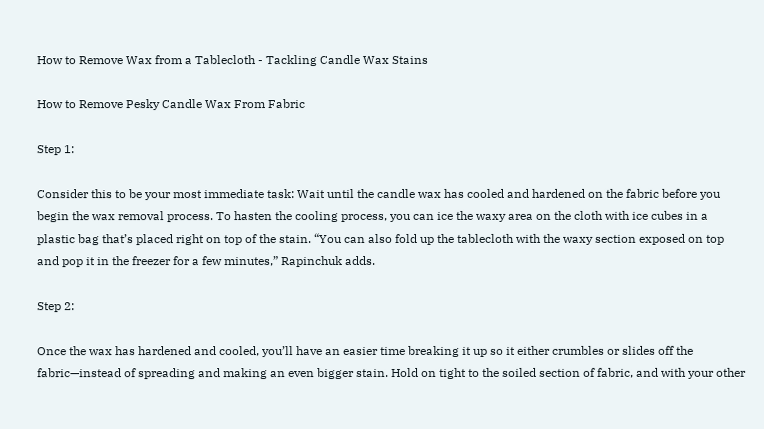How to Remove Wax from a Tablecloth - Tackling Candle Wax Stains

How to Remove Pesky Candle Wax From Fabric

Step 1:

Consider this to be your most immediate task: Wait until the candle wax has cooled and hardened on the fabric before you begin the wax removal process. To hasten the cooling process, you can ice the waxy area on the cloth with ice cubes in a plastic bag that’s placed right on top of the stain. “You can also fold up the tablecloth with the waxy section exposed on top and pop it in the freezer for a few minutes,” Rapinchuk adds.

Step 2:

Once the wax has hardened and cooled, you’ll have an easier time breaking it up so it either crumbles or slides off the fabric—instead of spreading and making an even bigger stain. Hold on tight to the soiled section of fabric, and with your other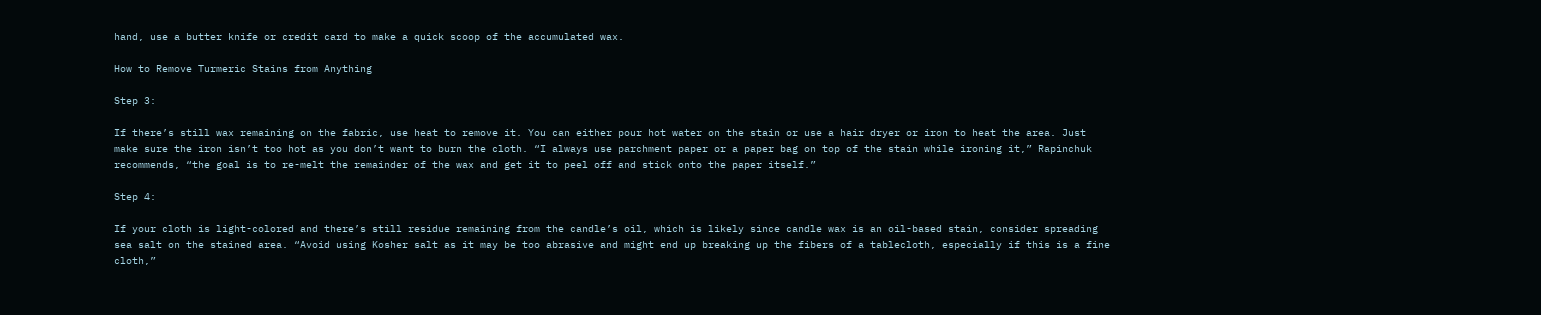hand, use a butter knife or credit card to make a quick scoop of the accumulated wax.

How to Remove Turmeric Stains from Anything

Step 3:

If there’s still wax remaining on the fabric, use heat to remove it. You can either pour hot water on the stain or use a hair dryer or iron to heat the area. Just make sure the iron isn’t too hot as you don’t want to burn the cloth. “I always use parchment paper or a paper bag on top of the stain while ironing it,” Rapinchuk recommends, “the goal is to re-melt the remainder of the wax and get it to peel off and stick onto the paper itself.”

Step 4:

If your cloth is light-colored and there’s still residue remaining from the candle’s oil, which is likely since candle wax is an oil-based stain, consider spreading sea salt on the stained area. “Avoid using Kosher salt as it may be too abrasive and might end up breaking up the fibers of a tablecloth, especially if this is a fine cloth,”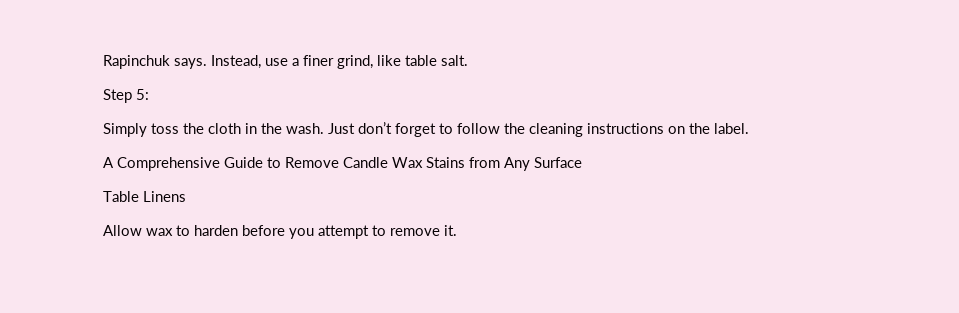Rapinchuk says. Instead, use a finer grind, like table salt.

Step 5:

Simply toss the cloth in the wash. Just don’t forget to follow the cleaning instructions on the label.

A Comprehensive Guide to Remove Candle Wax Stains from Any Surface

Table Linens

Allow wax to harden before you attempt to remove it.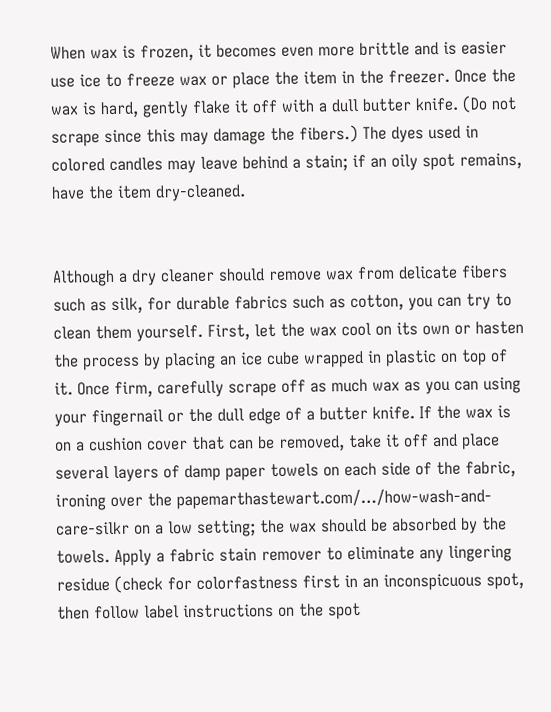When wax is frozen, it becomes even more brittle and is easier use ice to freeze wax or place the item in the freezer. Once the wax is hard, gently flake it off with a dull butter knife. (Do not scrape since this may damage the fibers.) The dyes used in colored candles may leave behind a stain; if an oily spot remains, have the item dry-cleaned.


Although a dry cleaner should remove wax from delicate fibers such as silk, for durable fabrics such as cotton, you can try to clean them yourself. First, let the wax cool on its own or hasten the process by placing an ice cube wrapped in plastic on top of it. Once firm, carefully scrape off as much wax as you can using your fingernail or the dull edge of a butter knife. If the wax is on a cushion cover that can be removed, take it off and place several layers of damp paper towels on each side of the fabric, ironing over the papemarthastewart.com/…/how-wash-and-care-silkr on a low setting; the wax should be absorbed by the towels. Apply a fabric stain remover to eliminate any lingering residue (check for colorfastness first in an inconspicuous spot, then follow label instructions on the spot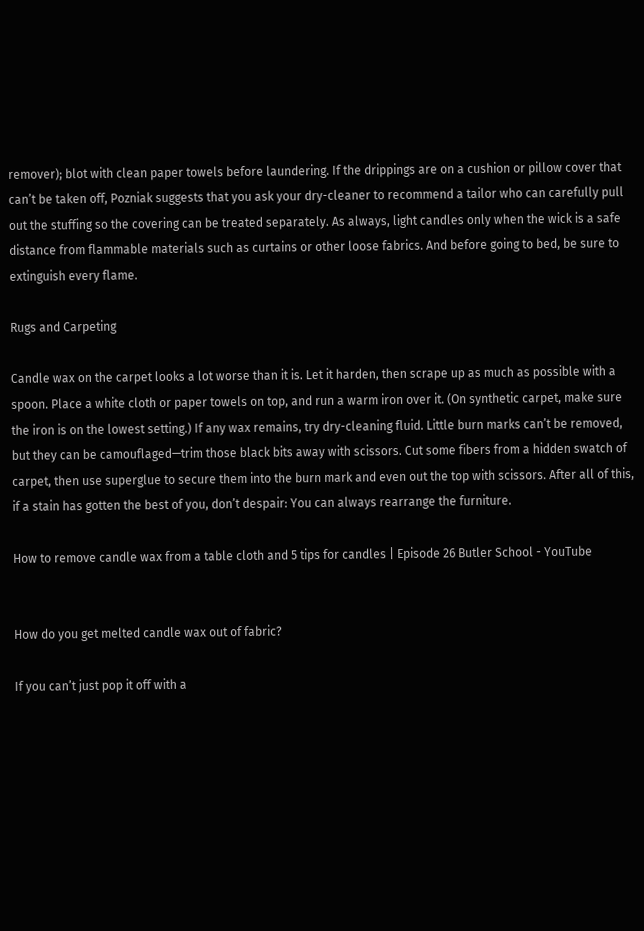remover); blot with clean paper towels before laundering. If the drippings are on a cushion or pillow cover that can’t be taken off, Pozniak suggests that you ask your dry-cleaner to recommend a tailor who can carefully pull out the stuffing so the covering can be treated separately. As always, light candles only when the wick is a safe distance from flammable materials such as curtains or other loose fabrics. And before going to bed, be sure to extinguish every flame.

Rugs and Carpeting

Candle wax on the carpet looks a lot worse than it is. Let it harden, then scrape up as much as possible with a spoon. Place a white cloth or paper towels on top, and run a warm iron over it. (On synthetic carpet, make sure the iron is on the lowest setting.) If any wax remains, try dry-cleaning fluid. Little burn marks can’t be removed, but they can be camouflaged—trim those black bits away with scissors. Cut some fibers from a hidden swatch of carpet, then use superglue to secure them into the burn mark and even out the top with scissors. After all of this, if a stain has gotten the best of you, don’t despair: You can always rearrange the furniture.

How to remove candle wax from a table cloth and 5 tips for candles | Episode 26 Butler School - YouTube


How do you get melted candle wax out of fabric?

If you can’t just pop it off with a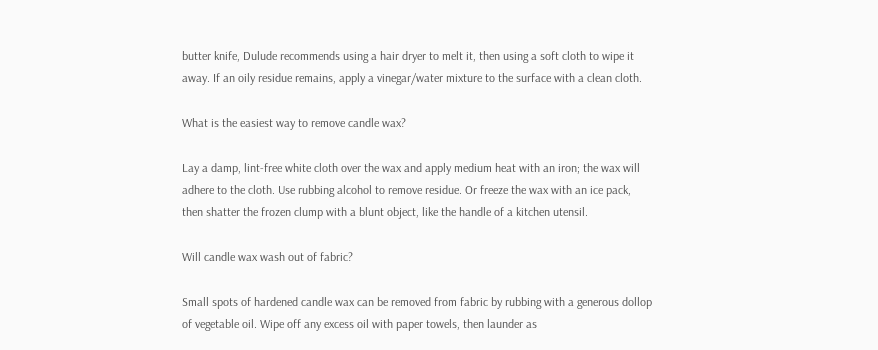butter knife, Dulude recommends using a hair dryer to melt it, then using a soft cloth to wipe it away. If an oily residue remains, apply a vinegar/water mixture to the surface with a clean cloth.

What is the easiest way to remove candle wax?

Lay a damp, lint-free white cloth over the wax and apply medium heat with an iron; the wax will adhere to the cloth. Use rubbing alcohol to remove residue. Or freeze the wax with an ice pack, then shatter the frozen clump with a blunt object, like the handle of a kitchen utensil.

Will candle wax wash out of fabric?

Small spots of hardened candle wax can be removed from fabric by rubbing with a generous dollop of vegetable oil. Wipe off any excess oil with paper towels, then launder as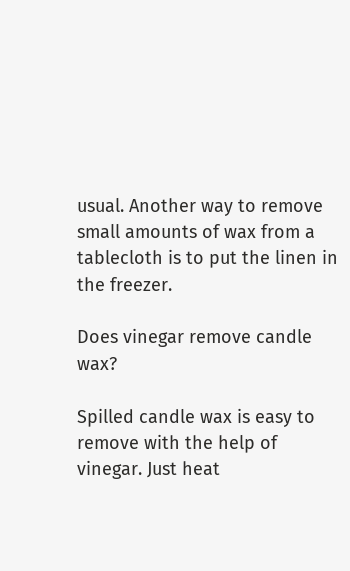usual. Another way to remove small amounts of wax from a tablecloth is to put the linen in the freezer.

Does vinegar remove candle wax?

Spilled candle wax is easy to remove with the help of vinegar. Just heat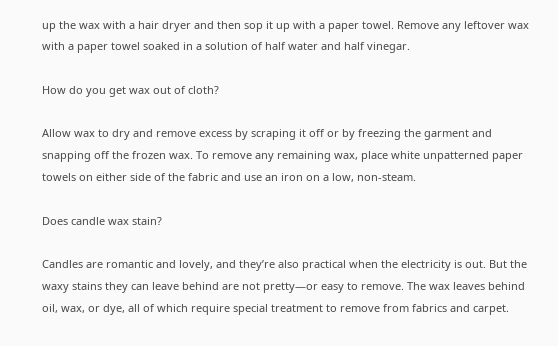up the wax with a hair dryer and then sop it up with a paper towel. Remove any leftover wax with a paper towel soaked in a solution of half water and half vinegar.

How do you get wax out of cloth?

Allow wax to dry and remove excess by scraping it off or by freezing the garment and snapping off the frozen wax. To remove any remaining wax, place white unpatterned paper towels on either side of the fabric and use an iron on a low, non-steam.

Does candle wax stain?

Candles are romantic and lovely, and they’re also practical when the electricity is out. But the waxy stains they can leave behind are not pretty—or easy to remove. The wax leaves behind oil, wax, or dye, all of which require special treatment to remove from fabrics and carpet.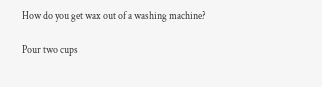How do you get wax out of a washing machine?

Pour two cups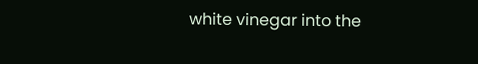white vinegar into the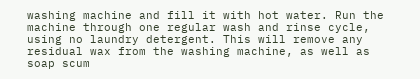washing machine and fill it with hot water. Run the machine through one regular wash and rinse cycle, using no laundry detergent. This will remove any residual wax from the washing machine, as well as soap scum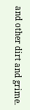and other dirt and grime.